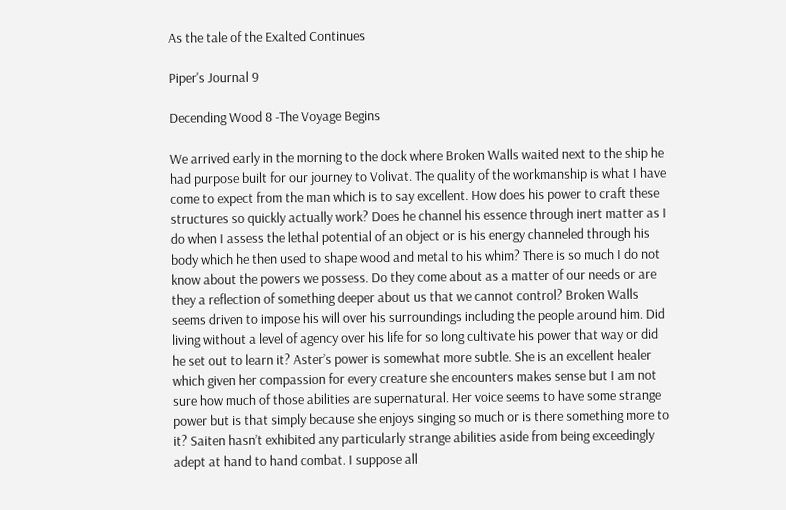As the tale of the Exalted Continues

Piper's Journal 9

Decending Wood 8 -The Voyage Begins

We arrived early in the morning to the dock where Broken Walls waited next to the ship he had purpose built for our journey to Volivat. The quality of the workmanship is what I have come to expect from the man which is to say excellent. How does his power to craft these structures so quickly actually work? Does he channel his essence through inert matter as I do when I assess the lethal potential of an object or is his energy channeled through his body which he then used to shape wood and metal to his whim? There is so much I do not know about the powers we possess. Do they come about as a matter of our needs or are they a reflection of something deeper about us that we cannot control? Broken Walls seems driven to impose his will over his surroundings including the people around him. Did living without a level of agency over his life for so long cultivate his power that way or did he set out to learn it? Aster’s power is somewhat more subtle. She is an excellent healer which given her compassion for every creature she encounters makes sense but I am not sure how much of those abilities are supernatural. Her voice seems to have some strange power but is that simply because she enjoys singing so much or is there something more to it? Saiten hasn’t exhibited any particularly strange abilities aside from being exceedingly adept at hand to hand combat. I suppose all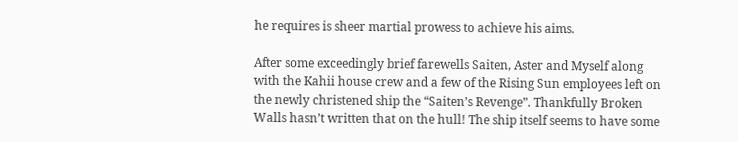he requires is sheer martial prowess to achieve his aims.

After some exceedingly brief farewells Saiten, Aster and Myself along with the Kahii house crew and a few of the Rising Sun employees left on the newly christened ship the “Saiten’s Revenge”. Thankfully Broken Walls hasn’t written that on the hull! The ship itself seems to have some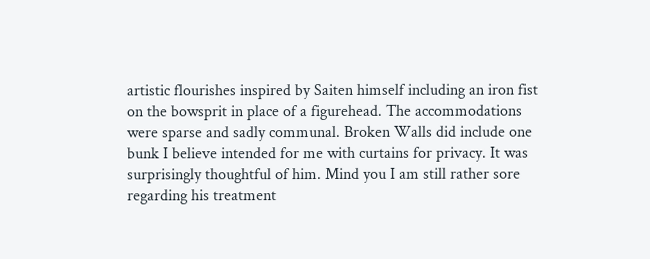artistic flourishes inspired by Saiten himself including an iron fist on the bowsprit in place of a figurehead. The accommodations were sparse and sadly communal. Broken Walls did include one bunk I believe intended for me with curtains for privacy. It was surprisingly thoughtful of him. Mind you I am still rather sore regarding his treatment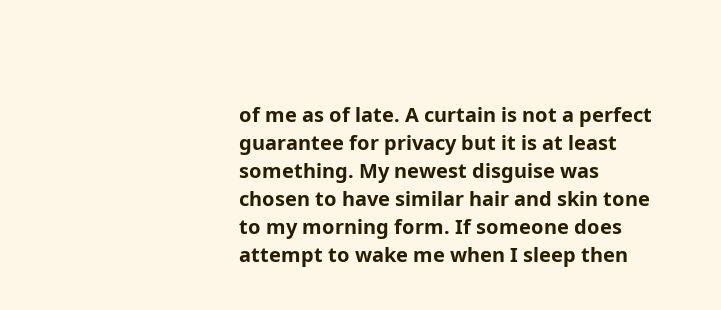of me as of late. A curtain is not a perfect guarantee for privacy but it is at least something. My newest disguise was chosen to have similar hair and skin tone to my morning form. If someone does attempt to wake me when I sleep then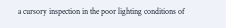a cursory inspection in the poor lighting conditions of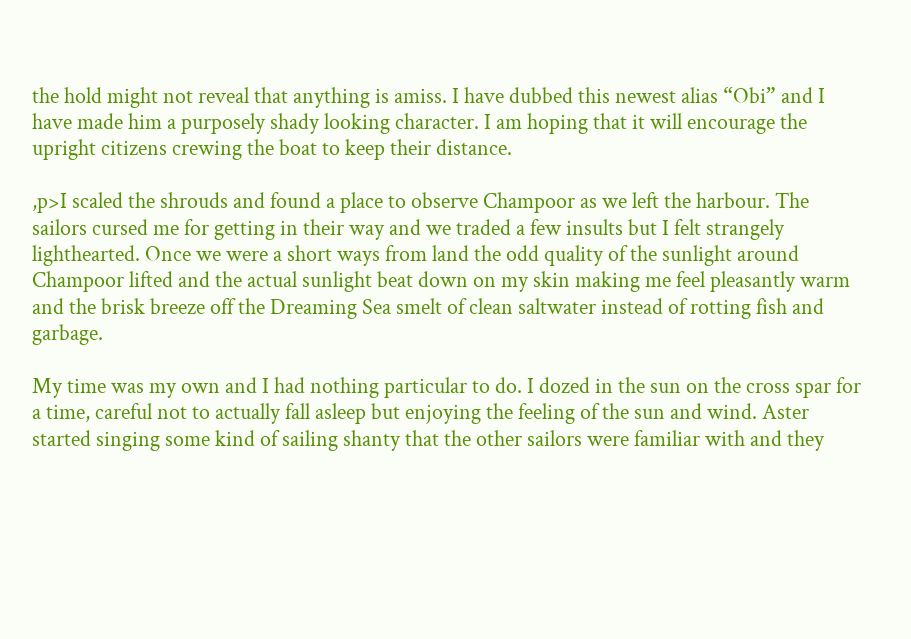the hold might not reveal that anything is amiss. I have dubbed this newest alias “Obi” and I have made him a purposely shady looking character. I am hoping that it will encourage the upright citizens crewing the boat to keep their distance.

,p>I scaled the shrouds and found a place to observe Champoor as we left the harbour. The sailors cursed me for getting in their way and we traded a few insults but I felt strangely lighthearted. Once we were a short ways from land the odd quality of the sunlight around Champoor lifted and the actual sunlight beat down on my skin making me feel pleasantly warm and the brisk breeze off the Dreaming Sea smelt of clean saltwater instead of rotting fish and garbage.

My time was my own and I had nothing particular to do. I dozed in the sun on the cross spar for a time, careful not to actually fall asleep but enjoying the feeling of the sun and wind. Aster started singing some kind of sailing shanty that the other sailors were familiar with and they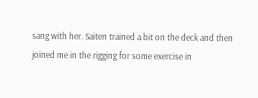sang with her. Saiten trained a bit on the deck and then joined me in the rigging for some exercise in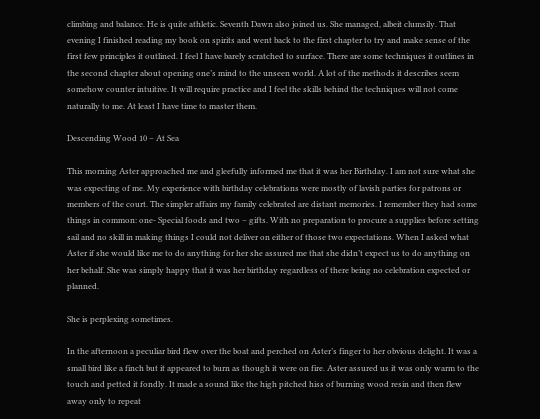climbing and balance. He is quite athletic. Seventh Dawn also joined us. She managed, albeit clumsily. That evening I finished reading my book on spirits and went back to the first chapter to try and make sense of the first few principles it outlined. I feel I have barely scratched to surface. There are some techniques it outlines in the second chapter about opening one’s mind to the unseen world. A lot of the methods it describes seem somehow counter intuitive. It will require practice and I feel the skills behind the techniques will not come naturally to me. At least I have time to master them.

Descending Wood 10 – At Sea

This morning Aster approached me and gleefully informed me that it was her Birthday. I am not sure what she was expecting of me. My experience with birthday celebrations were mostly of lavish parties for patrons or members of the court. The simpler affairs my family celebrated are distant memories. I remember they had some things in common: one- Special foods and two – gifts. With no preparation to procure a supplies before setting sail and no skill in making things I could not deliver on either of those two expectations. When I asked what Aster if she would like me to do anything for her she assured me that she didn’t expect us to do anything on her behalf. She was simply happy that it was her birthday regardless of there being no celebration expected or planned.

She is perplexing sometimes.

In the afternoon a peculiar bird flew over the boat and perched on Aster’s finger to her obvious delight. It was a small bird like a finch but it appeared to burn as though it were on fire. Aster assured us it was only warm to the touch and petted it fondly. It made a sound like the high pitched hiss of burning wood resin and then flew away only to repeat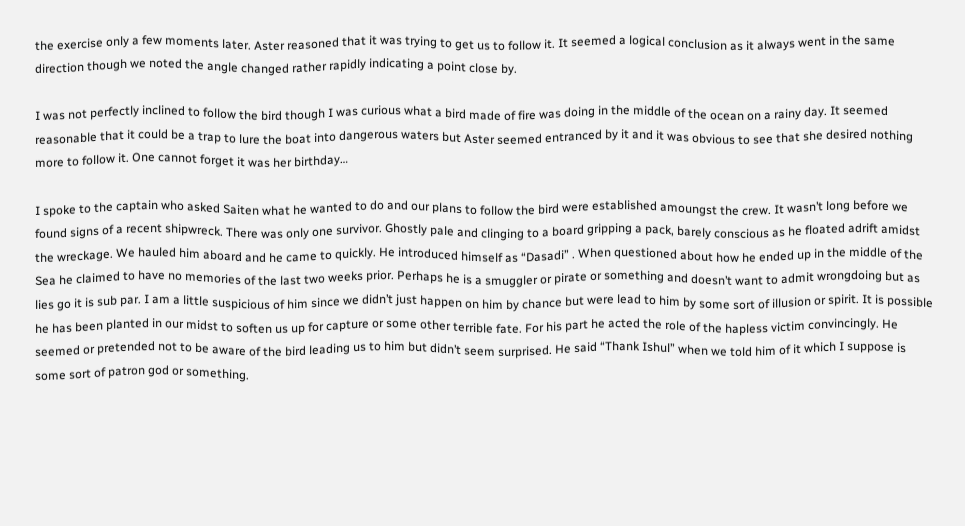the exercise only a few moments later. Aster reasoned that it was trying to get us to follow it. It seemed a logical conclusion as it always went in the same direction though we noted the angle changed rather rapidly indicating a point close by.

I was not perfectly inclined to follow the bird though I was curious what a bird made of fire was doing in the middle of the ocean on a rainy day. It seemed reasonable that it could be a trap to lure the boat into dangerous waters but Aster seemed entranced by it and it was obvious to see that she desired nothing more to follow it. One cannot forget it was her birthday…

I spoke to the captain who asked Saiten what he wanted to do and our plans to follow the bird were established amoungst the crew. It wasn’t long before we found signs of a recent shipwreck. There was only one survivor. Ghostly pale and clinging to a board gripping a pack, barely conscious as he floated adrift amidst the wreckage. We hauled him aboard and he came to quickly. He introduced himself as “Dasadi” . When questioned about how he ended up in the middle of the Sea he claimed to have no memories of the last two weeks prior. Perhaps he is a smuggler or pirate or something and doesn’t want to admit wrongdoing but as lies go it is sub par. I am a little suspicious of him since we didn’t just happen on him by chance but were lead to him by some sort of illusion or spirit. It is possible he has been planted in our midst to soften us up for capture or some other terrible fate. For his part he acted the role of the hapless victim convincingly. He seemed or pretended not to be aware of the bird leading us to him but didn’t seem surprised. He said “Thank Ishul” when we told him of it which I suppose is some sort of patron god or something.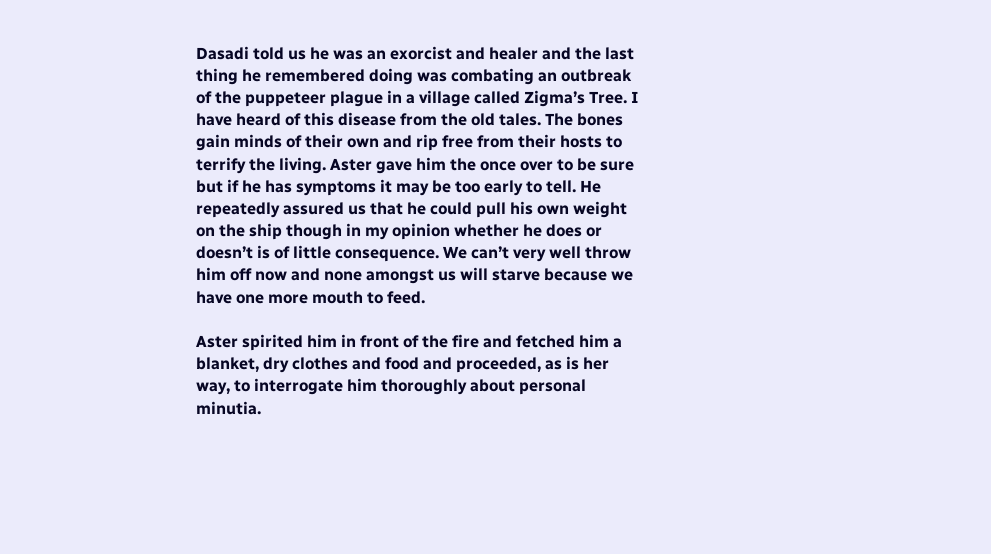Dasadi told us he was an exorcist and healer and the last thing he remembered doing was combating an outbreak of the puppeteer plague in a village called Zigma’s Tree. I have heard of this disease from the old tales. The bones gain minds of their own and rip free from their hosts to terrify the living. Aster gave him the once over to be sure but if he has symptoms it may be too early to tell. He repeatedly assured us that he could pull his own weight on the ship though in my opinion whether he does or doesn’t is of little consequence. We can’t very well throw him off now and none amongst us will starve because we have one more mouth to feed.

Aster spirited him in front of the fire and fetched him a blanket, dry clothes and food and proceeded, as is her way, to interrogate him thoroughly about personal minutia.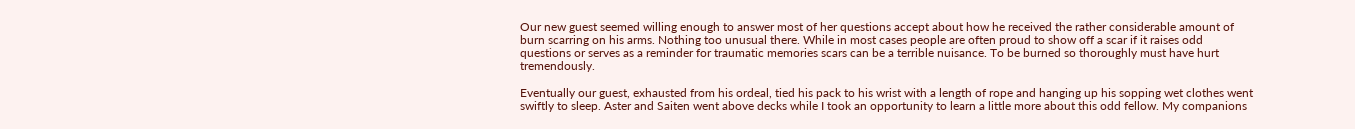Our new guest seemed willing enough to answer most of her questions accept about how he received the rather considerable amount of burn scarring on his arms. Nothing too unusual there. While in most cases people are often proud to show off a scar if it raises odd questions or serves as a reminder for traumatic memories scars can be a terrible nuisance. To be burned so thoroughly must have hurt tremendously.

Eventually our guest, exhausted from his ordeal, tied his pack to his wrist with a length of rope and hanging up his sopping wet clothes went swiftly to sleep. Aster and Saiten went above decks while I took an opportunity to learn a little more about this odd fellow. My companions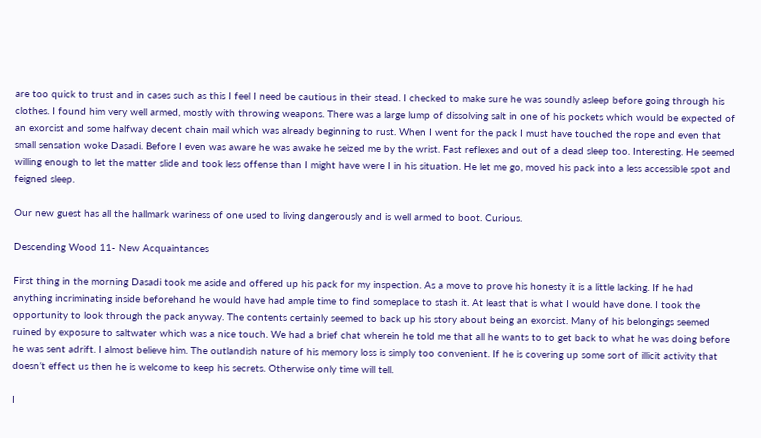are too quick to trust and in cases such as this I feel I need be cautious in their stead. I checked to make sure he was soundly asleep before going through his clothes. I found him very well armed, mostly with throwing weapons. There was a large lump of dissolving salt in one of his pockets which would be expected of an exorcist and some halfway decent chain mail which was already beginning to rust. When I went for the pack I must have touched the rope and even that small sensation woke Dasadi. Before I even was aware he was awake he seized me by the wrist. Fast reflexes and out of a dead sleep too. Interesting. He seemed willing enough to let the matter slide and took less offense than I might have were I in his situation. He let me go, moved his pack into a less accessible spot and feigned sleep.

Our new guest has all the hallmark wariness of one used to living dangerously and is well armed to boot. Curious.

Descending Wood 11- New Acquaintances

First thing in the morning Dasadi took me aside and offered up his pack for my inspection. As a move to prove his honesty it is a little lacking. If he had anything incriminating inside beforehand he would have had ample time to find someplace to stash it. At least that is what I would have done. I took the opportunity to look through the pack anyway. The contents certainly seemed to back up his story about being an exorcist. Many of his belongings seemed ruined by exposure to saltwater which was a nice touch. We had a brief chat wherein he told me that all he wants to to get back to what he was doing before he was sent adrift. I almost believe him. The outlandish nature of his memory loss is simply too convenient. If he is covering up some sort of illicit activity that doesn’t effect us then he is welcome to keep his secrets. Otherwise only time will tell.

I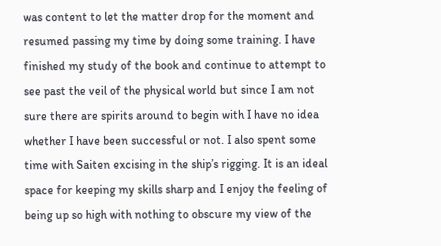was content to let the matter drop for the moment and resumed passing my time by doing some training. I have finished my study of the book and continue to attempt to see past the veil of the physical world but since I am not sure there are spirits around to begin with I have no idea whether I have been successful or not. I also spent some time with Saiten excising in the ship’s rigging. It is an ideal space for keeping my skills sharp and I enjoy the feeling of being up so high with nothing to obscure my view of the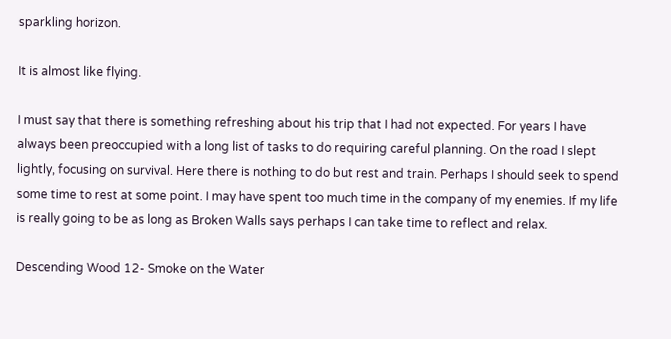sparkling horizon.

It is almost like flying.

I must say that there is something refreshing about his trip that I had not expected. For years I have always been preoccupied with a long list of tasks to do requiring careful planning. On the road I slept lightly, focusing on survival. Here there is nothing to do but rest and train. Perhaps I should seek to spend some time to rest at some point. I may have spent too much time in the company of my enemies. If my life is really going to be as long as Broken Walls says perhaps I can take time to reflect and relax.

Descending Wood 12- Smoke on the Water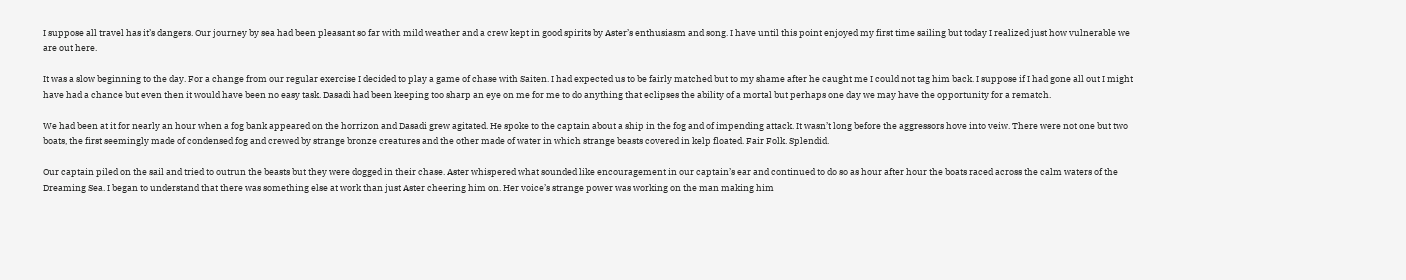I suppose all travel has it’s dangers. Our journey by sea had been pleasant so far with mild weather and a crew kept in good spirits by Aster’s enthusiasm and song. I have until this point enjoyed my first time sailing but today I realized just how vulnerable we are out here.

It was a slow beginning to the day. For a change from our regular exercise I decided to play a game of chase with Saiten. I had expected us to be fairly matched but to my shame after he caught me I could not tag him back. I suppose if I had gone all out I might have had a chance but even then it would have been no easy task. Dasadi had been keeping too sharp an eye on me for me to do anything that eclipses the ability of a mortal but perhaps one day we may have the opportunity for a rematch.

We had been at it for nearly an hour when a fog bank appeared on the horrizon and Dasadi grew agitated. He spoke to the captain about a ship in the fog and of impending attack. It wasn’t long before the aggressors hove into veiw. There were not one but two boats, the first seemingly made of condensed fog and crewed by strange bronze creatures and the other made of water in which strange beasts covered in kelp floated. Fair Folk. Splendid.

Our captain piled on the sail and tried to outrun the beasts but they were dogged in their chase. Aster whispered what sounded like encouragement in our captain’s ear and continued to do so as hour after hour the boats raced across the calm waters of the Dreaming Sea. I began to understand that there was something else at work than just Aster cheering him on. Her voice’s strange power was working on the man making him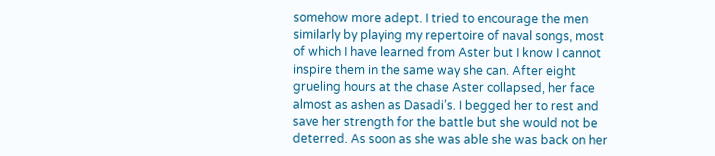somehow more adept. I tried to encourage the men similarly by playing my repertoire of naval songs, most of which I have learned from Aster but I know I cannot inspire them in the same way she can. After eight grueling hours at the chase Aster collapsed, her face almost as ashen as Dasadi’s. I begged her to rest and save her strength for the battle but she would not be deterred. As soon as she was able she was back on her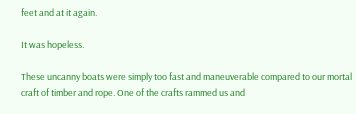feet and at it again.

It was hopeless.

These uncanny boats were simply too fast and maneuverable compared to our mortal craft of timber and rope. One of the crafts rammed us and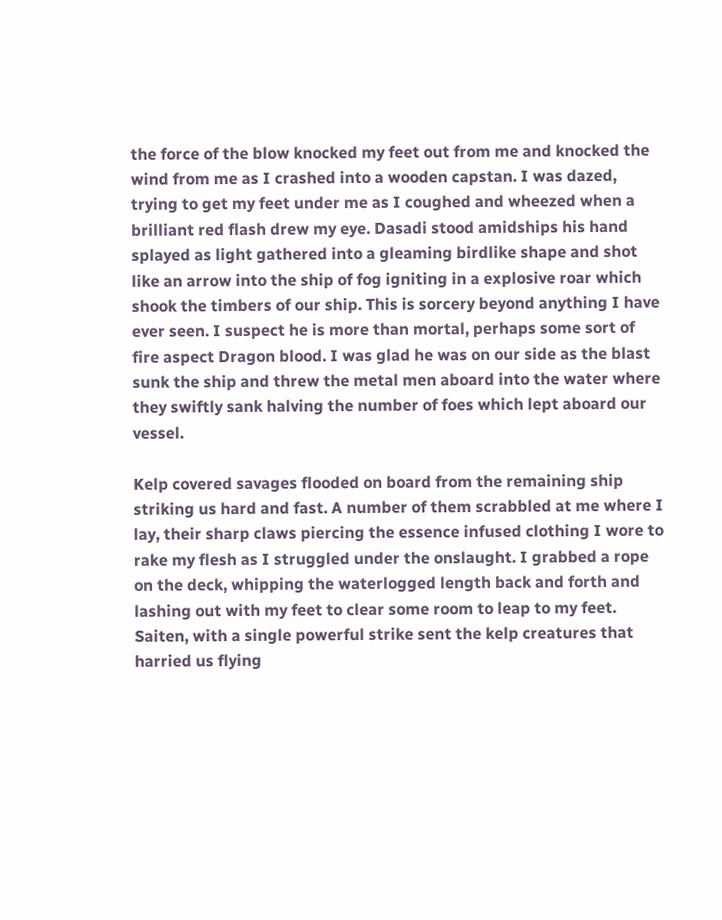the force of the blow knocked my feet out from me and knocked the wind from me as I crashed into a wooden capstan. I was dazed, trying to get my feet under me as I coughed and wheezed when a brilliant red flash drew my eye. Dasadi stood amidships his hand splayed as light gathered into a gleaming birdlike shape and shot like an arrow into the ship of fog igniting in a explosive roar which shook the timbers of our ship. This is sorcery beyond anything I have ever seen. I suspect he is more than mortal, perhaps some sort of fire aspect Dragon blood. I was glad he was on our side as the blast sunk the ship and threw the metal men aboard into the water where they swiftly sank halving the number of foes which lept aboard our vessel.

Kelp covered savages flooded on board from the remaining ship striking us hard and fast. A number of them scrabbled at me where I lay, their sharp claws piercing the essence infused clothing I wore to rake my flesh as I struggled under the onslaught. I grabbed a rope on the deck, whipping the waterlogged length back and forth and lashing out with my feet to clear some room to leap to my feet. Saiten, with a single powerful strike sent the kelp creatures that harried us flying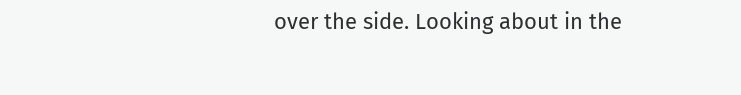over the side. Looking about in the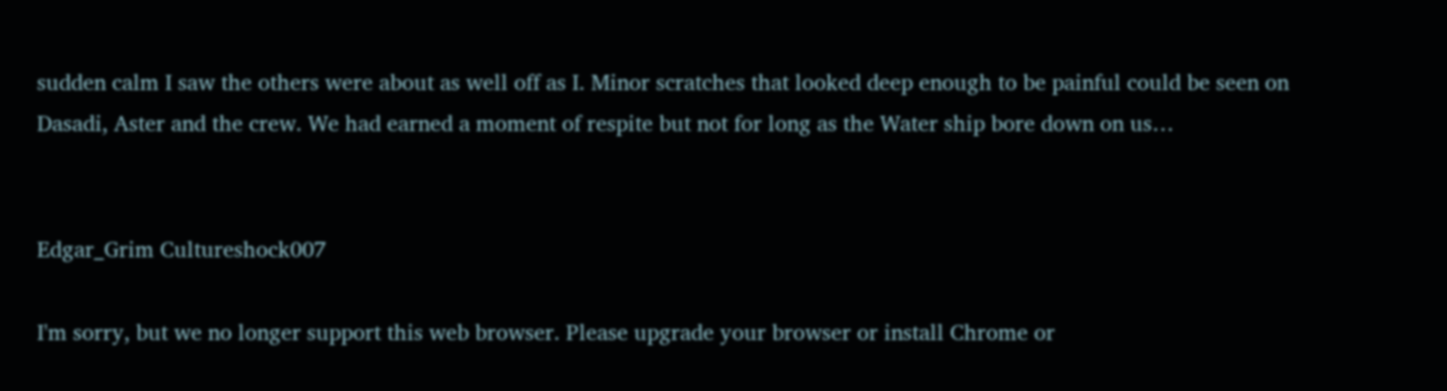sudden calm I saw the others were about as well off as I. Minor scratches that looked deep enough to be painful could be seen on Dasadi, Aster and the crew. We had earned a moment of respite but not for long as the Water ship bore down on us…


Edgar_Grim Cultureshock007

I'm sorry, but we no longer support this web browser. Please upgrade your browser or install Chrome or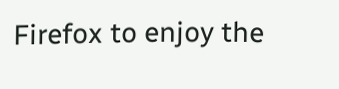Firefox to enjoy the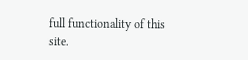full functionality of this site.